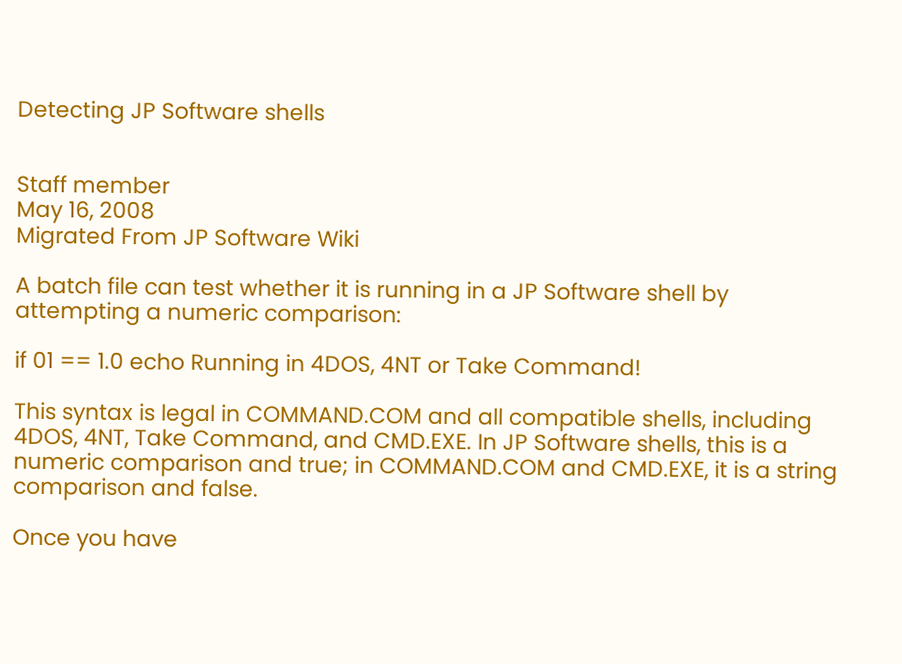Detecting JP Software shells


Staff member
May 16, 2008
Migrated From JP Software Wiki

A batch file can test whether it is running in a JP Software shell by attempting a numeric comparison:

if 01 == 1.0 echo Running in 4DOS, 4NT or Take Command!

This syntax is legal in COMMAND.COM and all compatible shells, including 4DOS, 4NT, Take Command, and CMD.EXE. In JP Software shells, this is a numeric comparison and true; in COMMAND.COM and CMD.EXE, it is a string comparison and false.

Once you have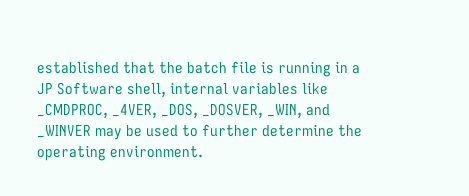established that the batch file is running in a JP Software shell, internal variables like _CMDPROC, _4VER, _DOS, _DOSVER, _WIN, and _WINVER may be used to further determine the operating environment.